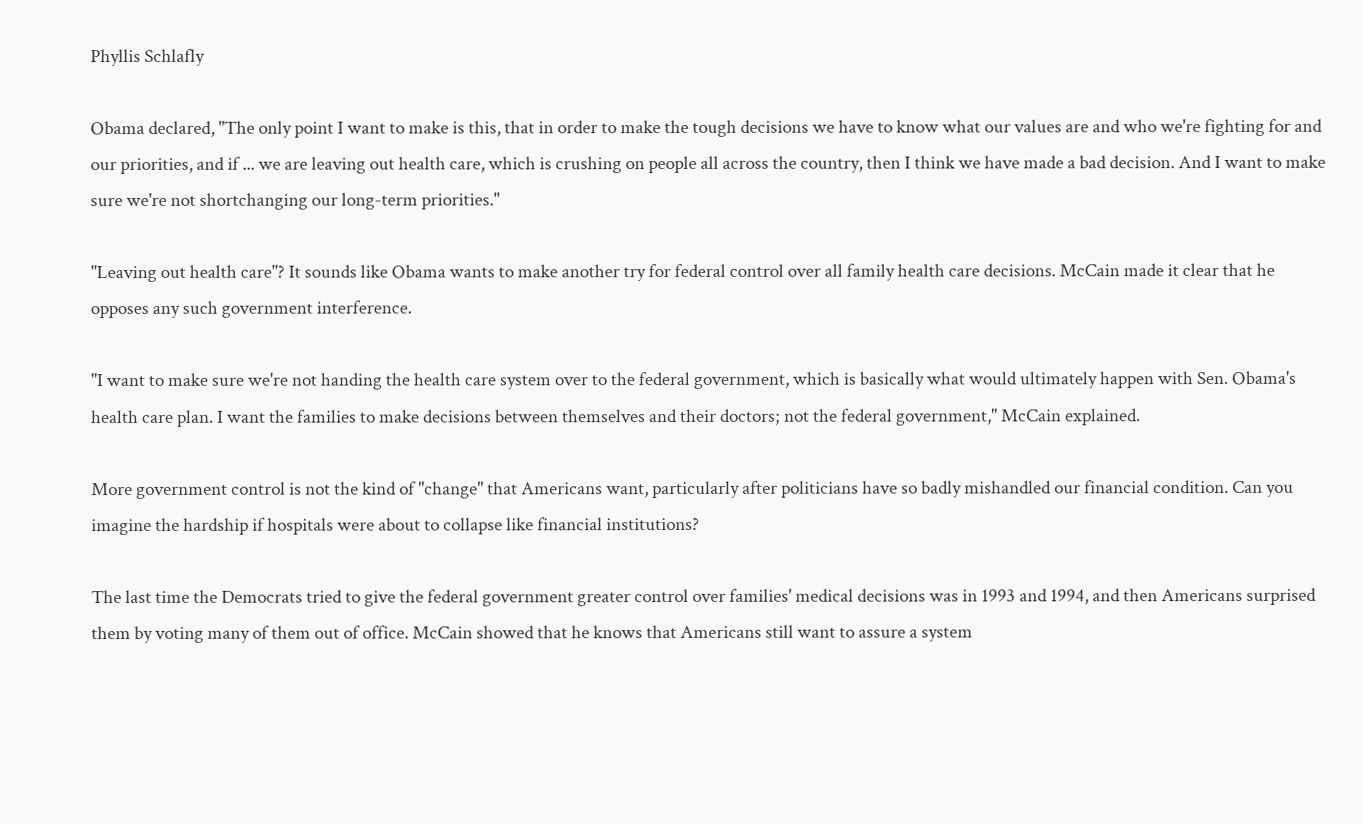Phyllis Schlafly

Obama declared, "The only point I want to make is this, that in order to make the tough decisions we have to know what our values are and who we're fighting for and our priorities, and if ... we are leaving out health care, which is crushing on people all across the country, then I think we have made a bad decision. And I want to make sure we're not shortchanging our long-term priorities."

"Leaving out health care"? It sounds like Obama wants to make another try for federal control over all family health care decisions. McCain made it clear that he opposes any such government interference.

"I want to make sure we're not handing the health care system over to the federal government, which is basically what would ultimately happen with Sen. Obama's health care plan. I want the families to make decisions between themselves and their doctors; not the federal government," McCain explained.

More government control is not the kind of "change" that Americans want, particularly after politicians have so badly mishandled our financial condition. Can you imagine the hardship if hospitals were about to collapse like financial institutions?

The last time the Democrats tried to give the federal government greater control over families' medical decisions was in 1993 and 1994, and then Americans surprised them by voting many of them out of office. McCain showed that he knows that Americans still want to assure a system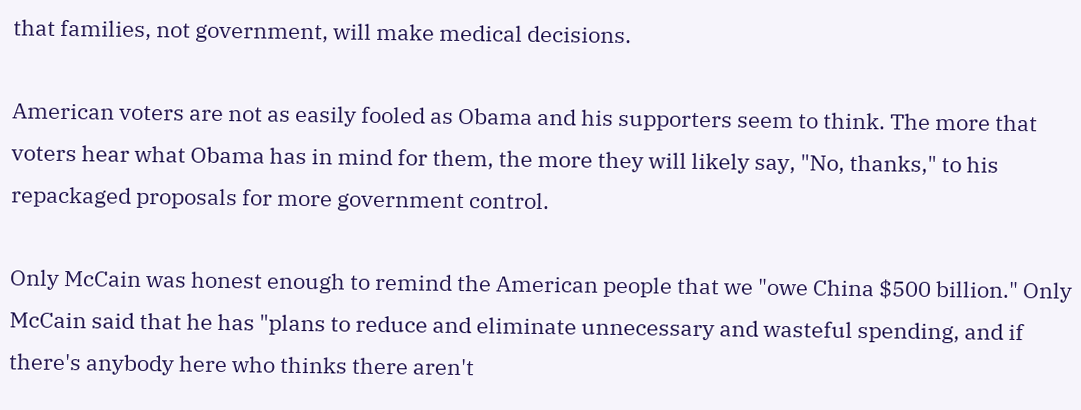that families, not government, will make medical decisions.

American voters are not as easily fooled as Obama and his supporters seem to think. The more that voters hear what Obama has in mind for them, the more they will likely say, "No, thanks," to his repackaged proposals for more government control.

Only McCain was honest enough to remind the American people that we "owe China $500 billion." Only McCain said that he has "plans to reduce and eliminate unnecessary and wasteful spending, and if there's anybody here who thinks there aren't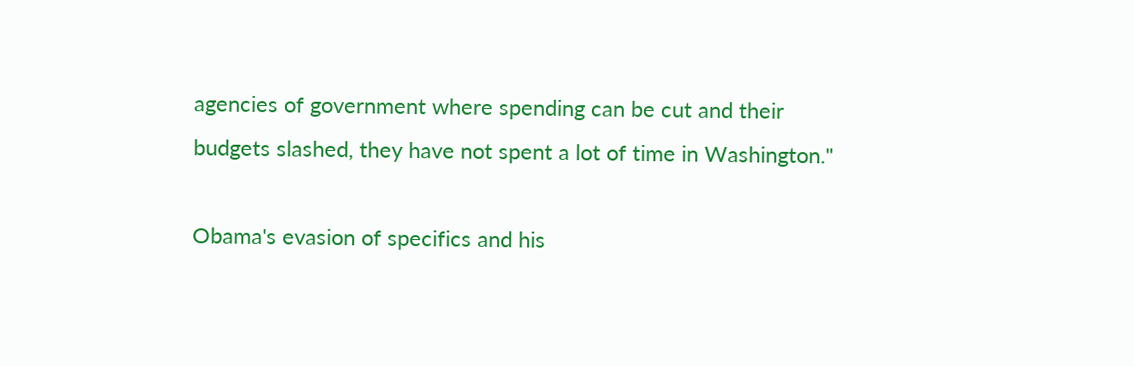agencies of government where spending can be cut and their budgets slashed, they have not spent a lot of time in Washington."

Obama's evasion of specifics and his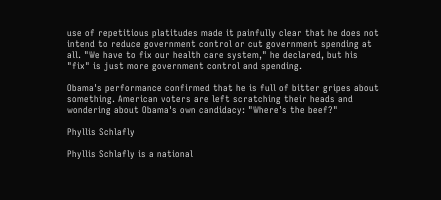use of repetitious platitudes made it painfully clear that he does not intend to reduce government control or cut government spending at all. "We have to fix our health care system," he declared, but his "fix" is just more government control and spending.

Obama's performance confirmed that he is full of bitter gripes about something. American voters are left scratching their heads and wondering about Obama's own candidacy: "Where's the beef?"

Phyllis Schlafly

Phyllis Schlafly is a national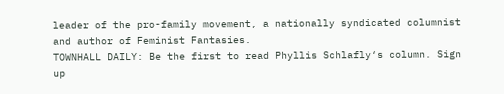leader of the pro-family movement, a nationally syndicated columnist and author of Feminist Fantasies.
TOWNHALL DAILY: Be the first to read Phyllis Schlafly‘s column. Sign up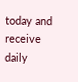today and receive daily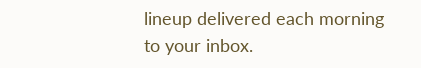lineup delivered each morning to your inbox.